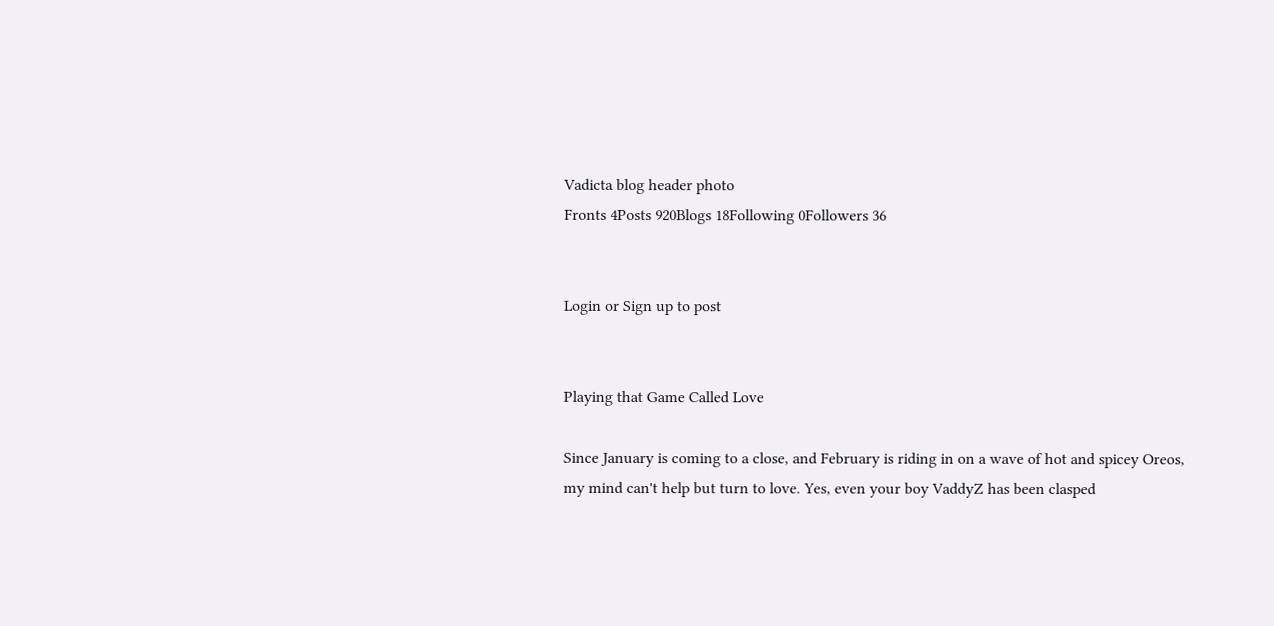Vadicta blog header photo
Fronts 4Posts 920Blogs 18Following 0Followers 36


Login or Sign up to post


Playing that Game Called Love

Since January is coming to a close, and February is riding in on a wave of hot and spicey Oreos, my mind can't help but turn to love. Yes, even your boy VaddyZ has been clasped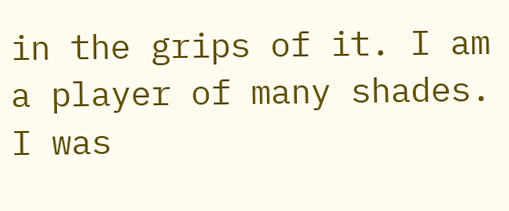in the grips of it. I am a player of many shades. I was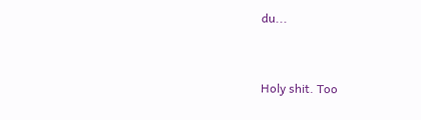du...


Holy shit. Too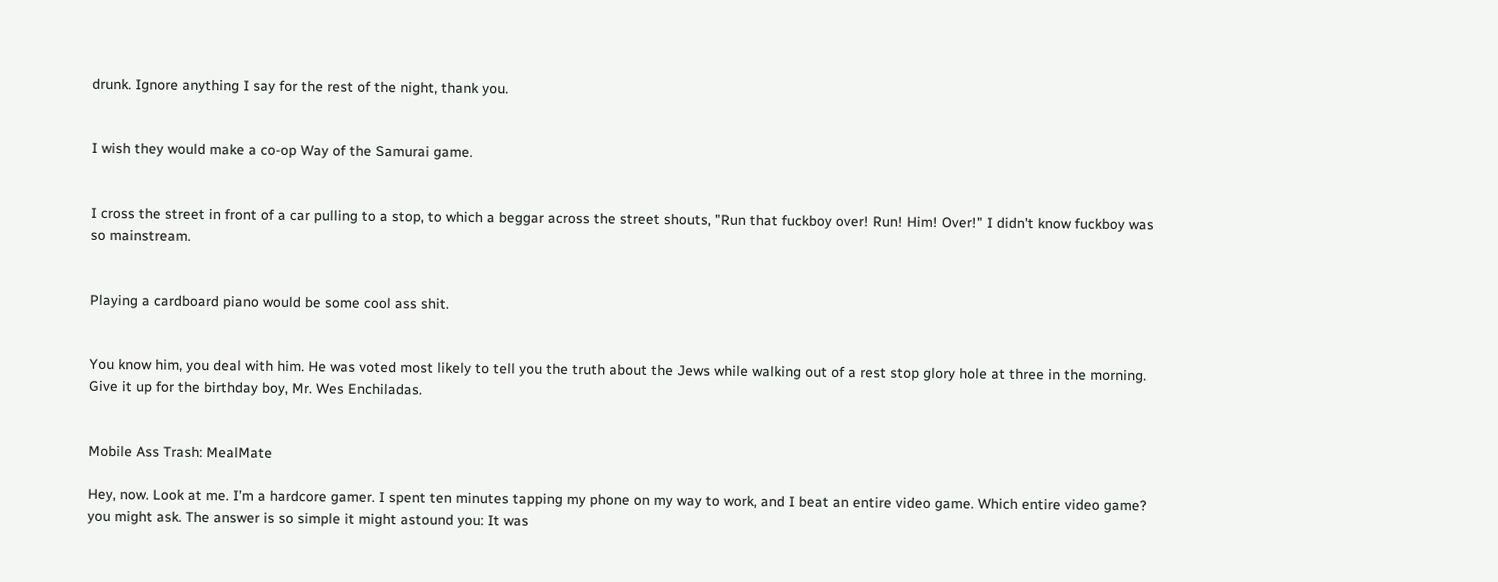drunk. Ignore anything I say for the rest of the night, thank you.


I wish they would make a co-op Way of the Samurai game.


I cross the street in front of a car pulling to a stop, to which a beggar across the street shouts, "Run that fuckboy over! Run! Him! Over!" I didn't know fuckboy was so mainstream.


Playing a cardboard piano would be some cool ass shit.


You know him, you deal with him. He was voted most likely to tell you the truth about the Jews while walking out of a rest stop glory hole at three in the morning. Give it up for the birthday boy, Mr. Wes Enchiladas.


Mobile Ass Trash: MealMate

Hey, now. Look at me. I’m a hardcore gamer. I spent ten minutes tapping my phone on my way to work, and I beat an entire video game. Which entire video game? you might ask. The answer is so simple it might astound you: It was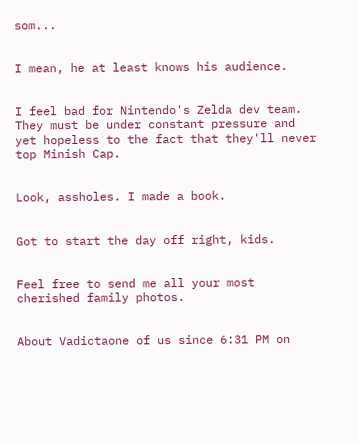som...


I mean, he at least knows his audience.


I feel bad for Nintendo's Zelda dev team. They must be under constant pressure and yet hopeless to the fact that they'll never top Minish Cap.


Look, assholes. I made a book.


Got to start the day off right, kids.


Feel free to send me all your most cherished family photos.


About Vadictaone of us since 6:31 PM on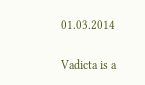01.03.2014

Vadicta is a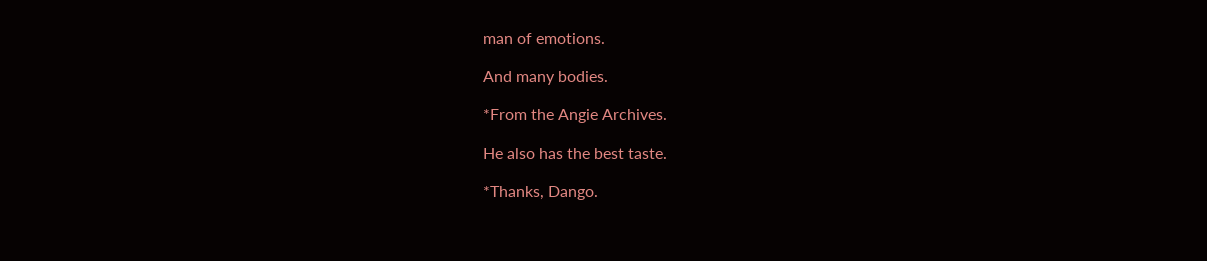man of emotions.

And many bodies.

*From the Angie Archives.

He also has the best taste.

*Thanks, Dango.